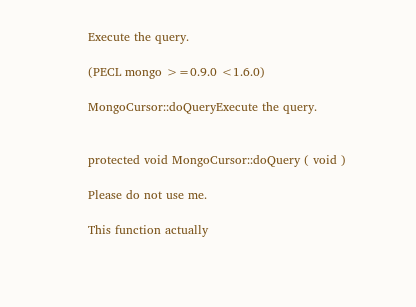Execute the query.

(PECL mongo >=0.9.0 <1.6.0)

MongoCursor::doQueryExecute the query.


protected void MongoCursor::doQuery ( void )

Please do not use me.

This function actually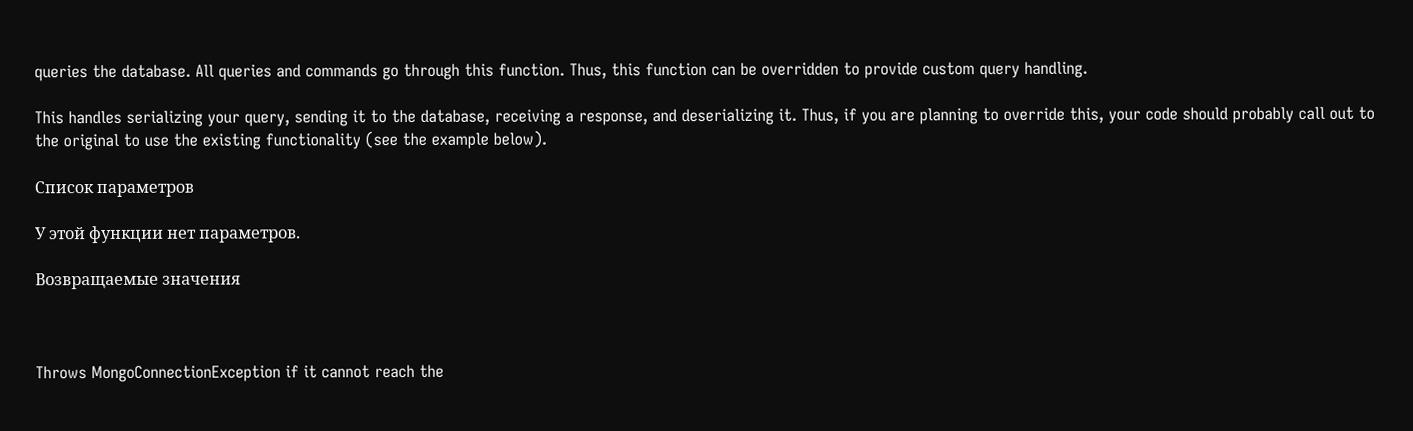queries the database. All queries and commands go through this function. Thus, this function can be overridden to provide custom query handling.

This handles serializing your query, sending it to the database, receiving a response, and deserializing it. Thus, if you are planning to override this, your code should probably call out to the original to use the existing functionality (see the example below).

Список параметров

У этой функции нет параметров.

Возвращаемые значения



Throws MongoConnectionException if it cannot reach the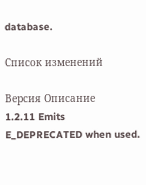database.

Список изменений

Версия Описание
1.2.11 Emits E_DEPRECATED when used.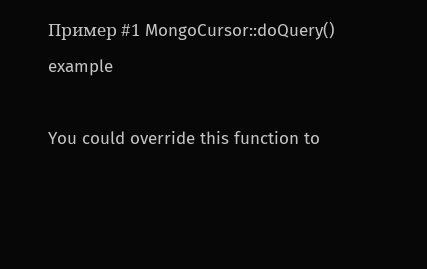Пример #1 MongoCursor::doQuery() example

You could override this function to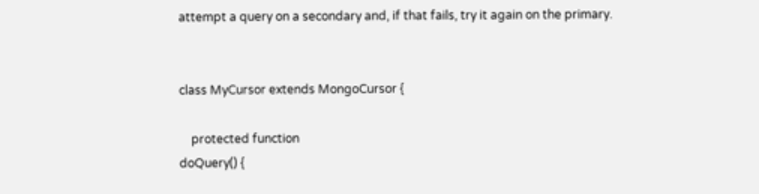attempt a query on a secondary and, if that fails, try it again on the primary.


class MyCursor extends MongoCursor {

    protected function
doQuery() {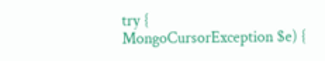try {
MongoCursorException $e) {